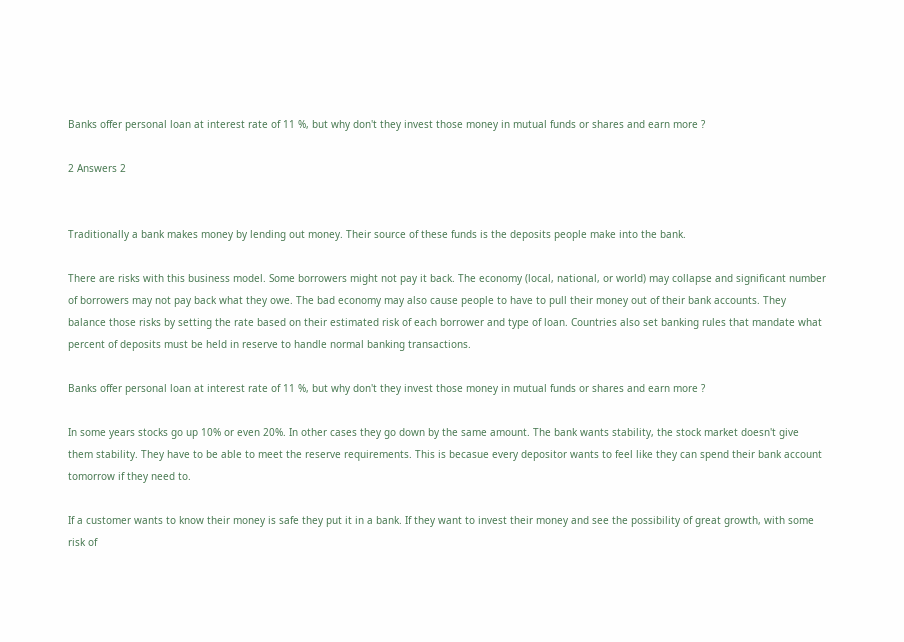Banks offer personal loan at interest rate of 11 %, but why don't they invest those money in mutual funds or shares and earn more ?

2 Answers 2


Traditionally a bank makes money by lending out money. Their source of these funds is the deposits people make into the bank.

There are risks with this business model. Some borrowers might not pay it back. The economy (local, national, or world) may collapse and significant number of borrowers may not pay back what they owe. The bad economy may also cause people to have to pull their money out of their bank accounts. They balance those risks by setting the rate based on their estimated risk of each borrower and type of loan. Countries also set banking rules that mandate what percent of deposits must be held in reserve to handle normal banking transactions.

Banks offer personal loan at interest rate of 11 %, but why don't they invest those money in mutual funds or shares and earn more ?

In some years stocks go up 10% or even 20%. In other cases they go down by the same amount. The bank wants stability, the stock market doesn't give them stability. They have to be able to meet the reserve requirements. This is becasue every depositor wants to feel like they can spend their bank account tomorrow if they need to.

If a customer wants to know their money is safe they put it in a bank. If they want to invest their money and see the possibility of great growth, with some risk of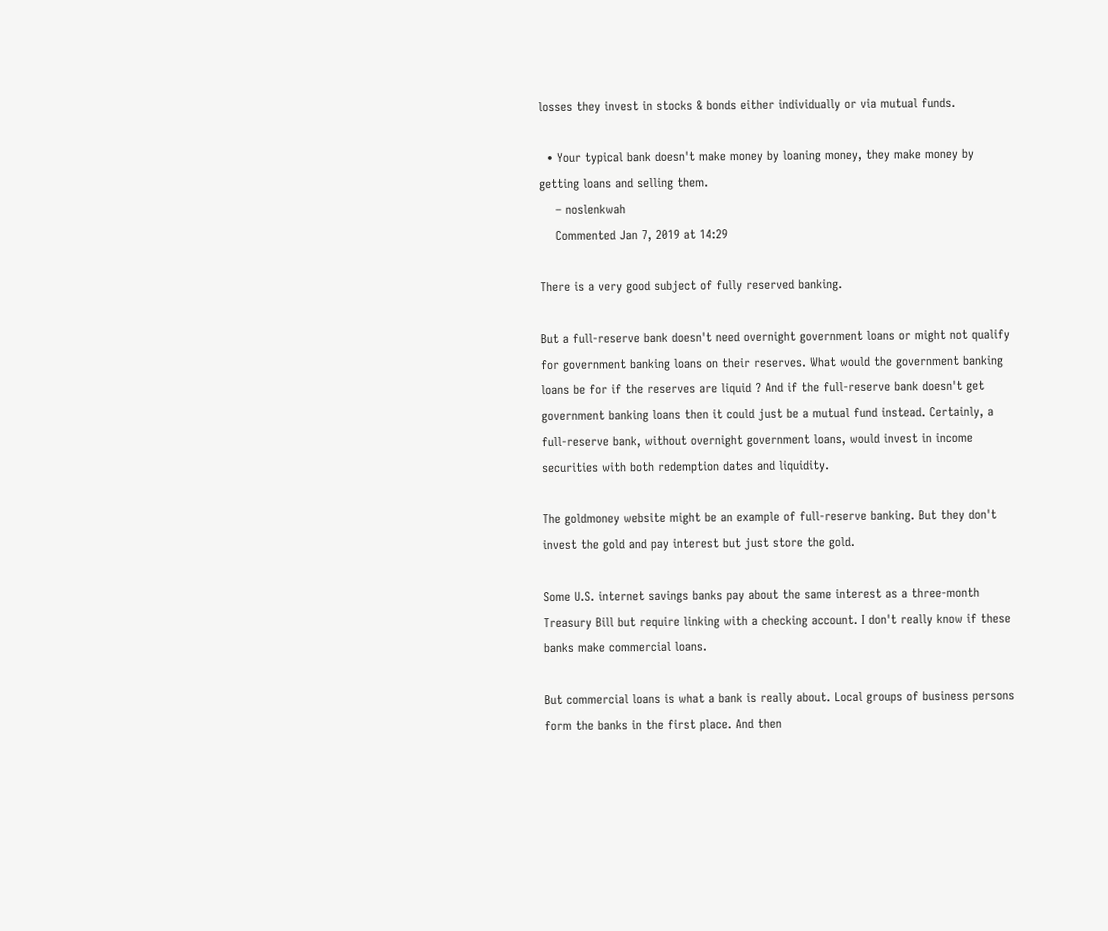losses they invest in stocks & bonds either individually or via mutual funds.

  • Your typical bank doesn't make money by loaning money, they make money by getting loans and selling them.
    – noslenkwah
    Commented Jan 7, 2019 at 14:29

There is a very good subject of fully reserved banking.

But a full-reserve bank doesn't need overnight government loans or might not qualify for government banking loans on their reserves. What would the government banking loans be for if the reserves are liquid ? And if the full-reserve bank doesn't get government banking loans then it could just be a mutual fund instead. Certainly, a full-reserve bank, without overnight government loans, would invest in income securities with both redemption dates and liquidity.

The goldmoney website might be an example of full-reserve banking. But they don't invest the gold and pay interest but just store the gold.

Some U.S. internet savings banks pay about the same interest as a three-month Treasury Bill but require linking with a checking account. I don't really know if these banks make commercial loans.

But commercial loans is what a bank is really about. Local groups of business persons form the banks in the first place. And then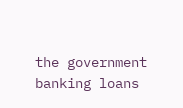the government banking loans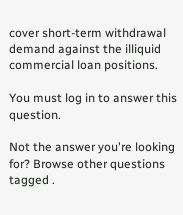cover short-term withdrawal demand against the illiquid commercial loan positions.

You must log in to answer this question.

Not the answer you're looking for? Browse other questions tagged .